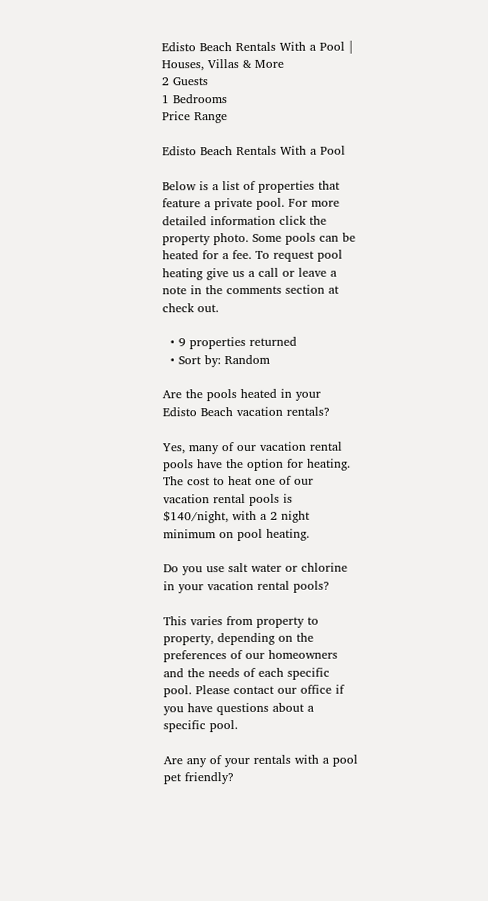Edisto Beach Rentals With a Pool | Houses, Villas & More
2 Guests
1 Bedrooms
Price Range

Edisto Beach Rentals With a Pool

Below is a list of properties that feature a private pool. For more detailed information click the property photo. Some pools can be heated for a fee. To request pool heating give us a call or leave a note in the comments section at check out.

  • 9 properties returned
  • Sort by: Random

Are the pools heated in your Edisto Beach vacation rentals?

Yes, many of our vacation rental pools have the option for heating. The cost to heat one of our vacation rental pools is $140/night, with a 2 night minimum on pool heating.

Do you use salt water or chlorine in your vacation rental pools?

This varies from property to property, depending on the preferences of our homeowners and the needs of each specific pool. Please contact our office if you have questions about a specific pool.

Are any of your rentals with a pool pet friendly?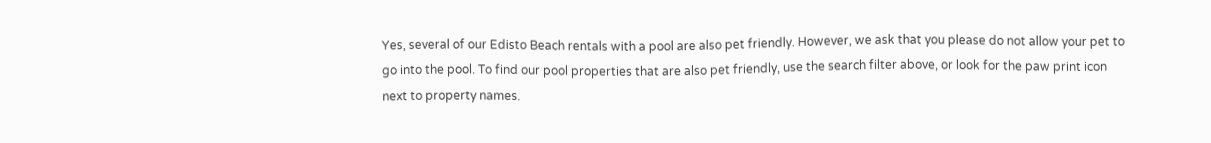Yes, several of our Edisto Beach rentals with a pool are also pet friendly. However, we ask that you please do not allow your pet to go into the pool. To find our pool properties that are also pet friendly, use the search filter above, or look for the paw print icon next to property names.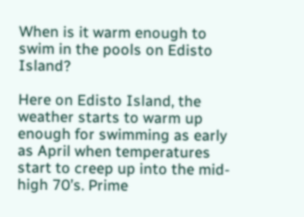When is it warm enough to swim in the pools on Edisto Island?

Here on Edisto Island, the weather starts to warm up enough for swimming as early as April when temperatures start to creep up into the mid-high 70’s. Prime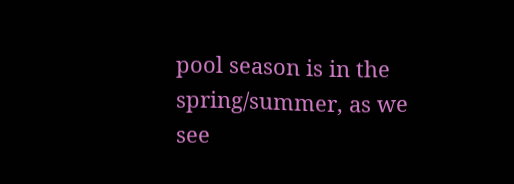pool season is in the spring/summer, as we see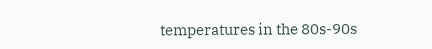temperatures in the 80s-90s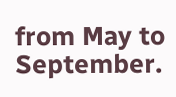from May to September.